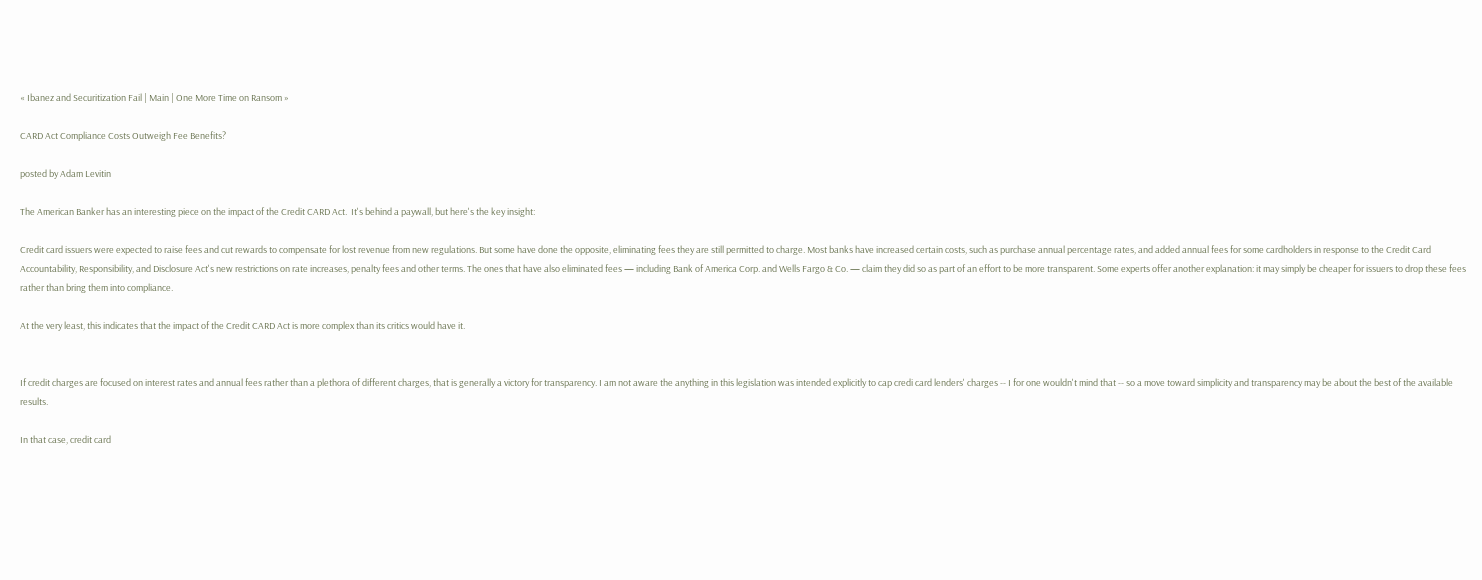« Ibanez and Securitization Fail | Main | One More Time on Ransom »

CARD Act Compliance Costs Outweigh Fee Benefits?

posted by Adam Levitin

The American Banker has an interesting piece on the impact of the Credit CARD Act.  It's behind a paywall, but here's the key insight:

Credit card issuers were expected to raise fees and cut rewards to compensate for lost revenue from new regulations. But some have done the opposite, eliminating fees they are still permitted to charge. Most banks have increased certain costs, such as purchase annual percentage rates, and added annual fees for some cardholders in response to the Credit Card Accountability, Responsibility, and Disclosure Act's new restrictions on rate increases, penalty fees and other terms. The ones that have also eliminated fees — including Bank of America Corp. and Wells Fargo & Co. — claim they did so as part of an effort to be more transparent. Some experts offer another explanation: it may simply be cheaper for issuers to drop these fees rather than bring them into compliance.

At the very least, this indicates that the impact of the Credit CARD Act is more complex than its critics would have it.


If credit charges are focused on interest rates and annual fees rather than a plethora of different charges, that is generally a victory for transparency. I am not aware the anything in this legislation was intended explicitly to cap credi card lenders' charges -- I for one wouldn't mind that -- so a move toward simplicity and transparency may be about the best of the available results.

In that case, credit card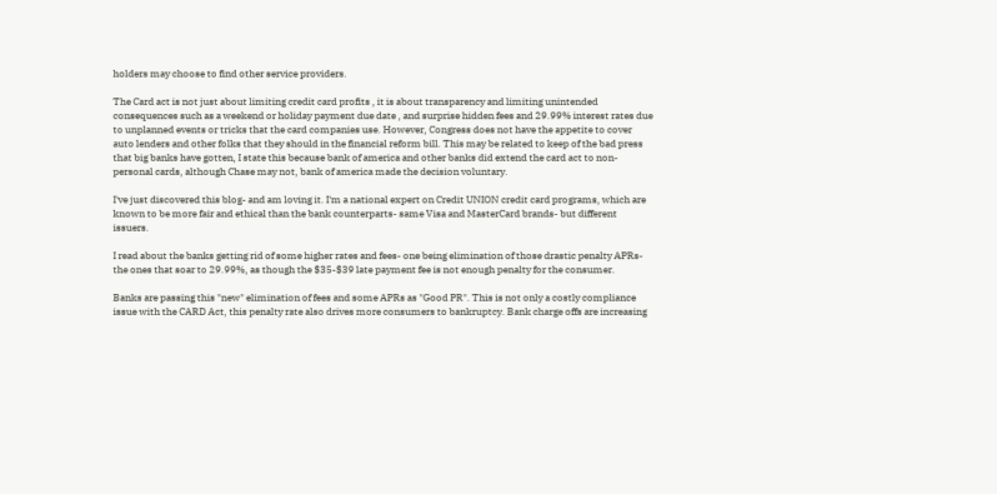holders may choose to find other service providers.

The Card act is not just about limiting credit card profits , it is about transparency and limiting unintended consequences such as a weekend or holiday payment due date , and surprise hidden fees and 29.99% interest rates due to unplanned events or tricks that the card companies use. However, Congress does not have the appetite to cover auto lenders and other folks that they should in the financial reform bill. This may be related to keep of the bad press that big banks have gotten, I state this because bank of america and other banks did extend the card act to non-personal cards, although Chase may not, bank of america made the decision voluntary.

I've just discovered this blog- and am loving it. I'm a national expert on Credit UNION credit card programs, which are known to be more fair and ethical than the bank counterparts- same Visa and MasterCard brands- but different issuers.

I read about the banks getting rid of some higher rates and fees- one being elimination of those drastic penalty APRs- the ones that soar to 29.99%, as though the $35-$39 late payment fee is not enough penalty for the consumer.

Banks are passing this "new" elimination of fees and some APRs as "Good PR". This is not only a costly compliance issue with the CARD Act, this penalty rate also drives more consumers to bankruptcy. Bank charge offs are increasing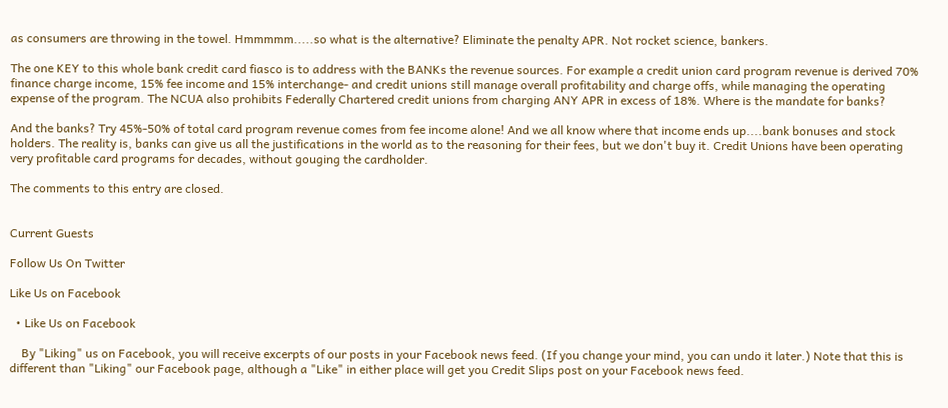as consumers are throwing in the towel. Hmmmmm.....so what is the alternative? Eliminate the penalty APR. Not rocket science, bankers.

The one KEY to this whole bank credit card fiasco is to address with the BANKs the revenue sources. For example a credit union card program revenue is derived 70% finance charge income, 15% fee income and 15% interchange- and credit unions still manage overall profitability and charge offs, while managing the operating expense of the program. The NCUA also prohibits Federally Chartered credit unions from charging ANY APR in excess of 18%. Where is the mandate for banks?

And the banks? Try 45%-50% of total card program revenue comes from fee income alone! And we all know where that income ends up....bank bonuses and stock holders. The reality is, banks can give us all the justifications in the world as to the reasoning for their fees, but we don't buy it. Credit Unions have been operating very profitable card programs for decades, without gouging the cardholder.

The comments to this entry are closed.


Current Guests

Follow Us On Twitter

Like Us on Facebook

  • Like Us on Facebook

    By "Liking" us on Facebook, you will receive excerpts of our posts in your Facebook news feed. (If you change your mind, you can undo it later.) Note that this is different than "Liking" our Facebook page, although a "Like" in either place will get you Credit Slips post on your Facebook news feed.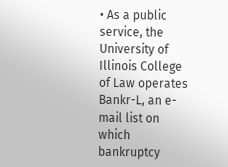• As a public service, the University of Illinois College of Law operates Bankr-L, an e-mail list on which bankruptcy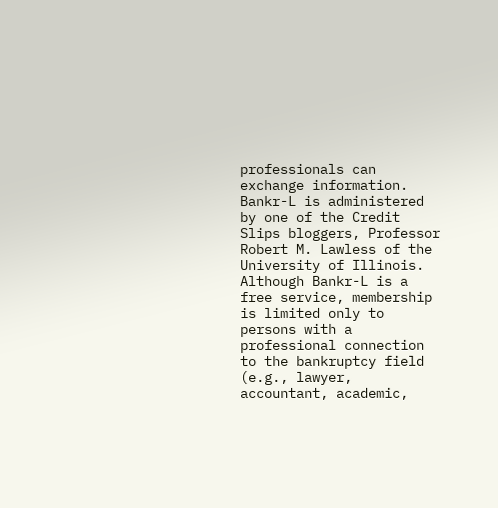professionals can exchange information. Bankr-L is administered by one of the Credit Slips bloggers, Professor Robert M. Lawless of the University of Illinois. Although Bankr-L is a free service, membership is limited only to persons with a professional connection to the bankruptcy field (e.g., lawyer, accountant, academic,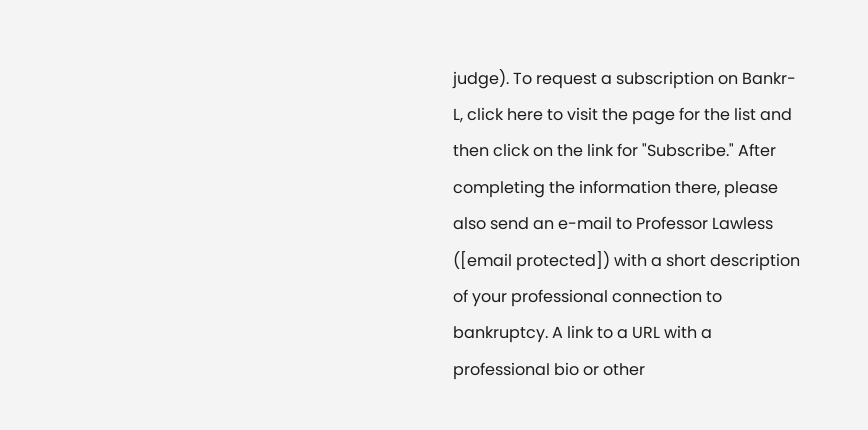judge). To request a subscription on Bankr-L, click here to visit the page for the list and then click on the link for "Subscribe." After completing the information there, please also send an e-mail to Professor Lawless ([email protected]) with a short description of your professional connection to bankruptcy. A link to a URL with a professional bio or other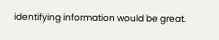identifying information would be great.